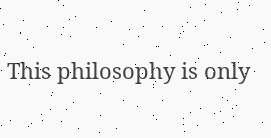This philosophy is only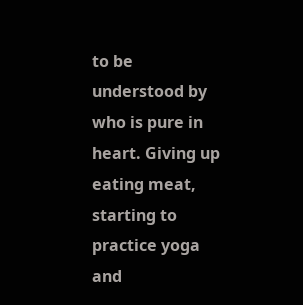to be understood by who is pure in heart. Giving up eating meat,
starting to practice yoga and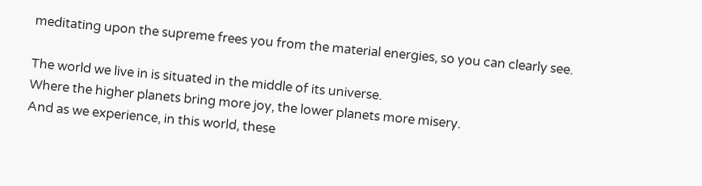meditating upon the supreme frees you from the material energies, so you can clearly see.

The world we live in is situated in the middle of its universe.
Where the higher planets bring more joy, the lower planets more misery.
And as we experience, in this world, these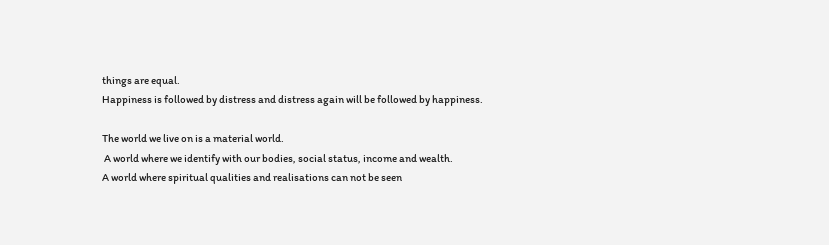things are equal.
Happiness is followed by distress and distress again will be followed by happiness.

The world we live on is a material world.
 A world where we identify with our bodies, social status, income and wealth.
A world where spiritual qualities and realisations can not be seen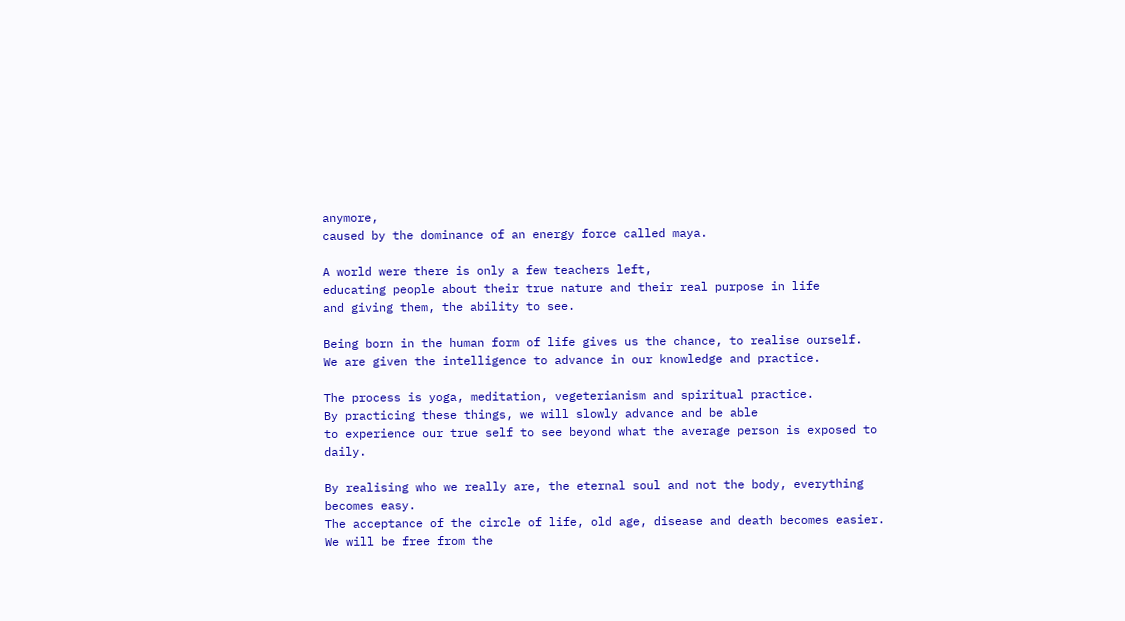anymore,
caused by the dominance of an energy force called maya.

A world were there is only a few teachers left,
educating people about their true nature and their real purpose in life
and giving them, the ability to see.

Being born in the human form of life gives us the chance, to realise ourself.
We are given the intelligence to advance in our knowledge and practice.

The process is yoga, meditation, vegeterianism and spiritual practice.
By practicing these things, we will slowly advance and be able
to experience our true self to see beyond what the average person is exposed to daily.

By realising who we really are, the eternal soul and not the body, everything becomes easy.
The acceptance of the circle of life, old age, disease and death becomes easier.
We will be free from the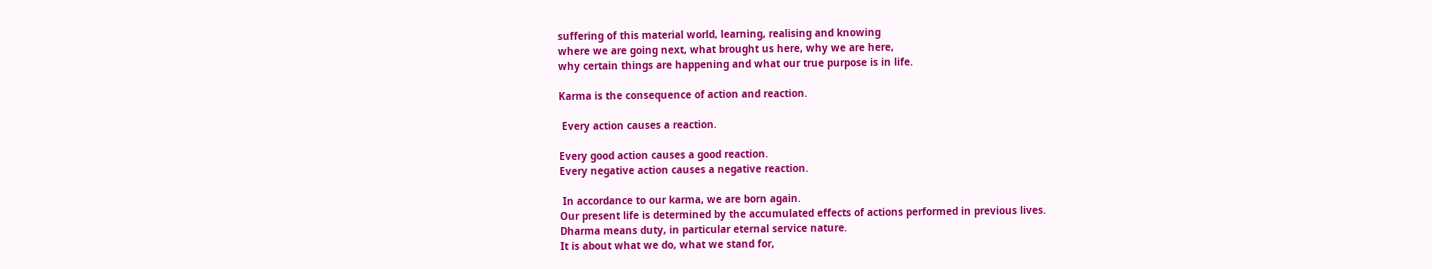suffering of this material world, learning, realising and knowing
where we are going next, what brought us here, why we are here,
why certain things are happening and what our true purpose is in life.

Karma is the consequence of action and reaction.

 Every action causes a reaction.

Every good action causes a good reaction.
Every negative action causes a negative reaction.

 In accordance to our karma, we are born again.
Our present life is determined by the accumulated effects of actions performed in previous lives.
Dharma means duty, in particular eternal service nature.
It is about what we do, what we stand for,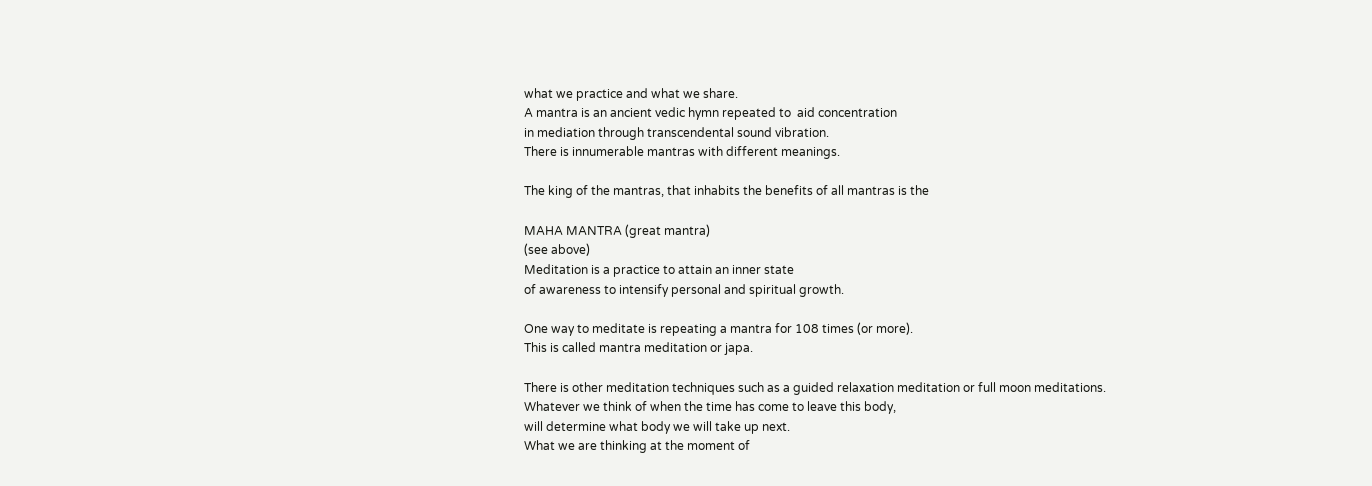what we practice and what we share.
A mantra is an ancient vedic hymn repeated to  aid concentration
in mediation through transcendental sound vibration.
There is innumerable mantras with different meanings.

The king of the mantras, that inhabits the benefits of all mantras is the

MAHA MANTRA (great mantra)
(see above)
Meditation is a practice to attain an inner state
of awareness to intensify personal and spiritual growth.

One way to meditate is repeating a mantra for 108 times (or more).
This is called mantra meditation or japa.

There is other meditation techniques such as a guided relaxation meditation or full moon meditations.
Whatever we think of when the time has come to leave this body,
will determine what body we will take up next.
What we are thinking at the moment of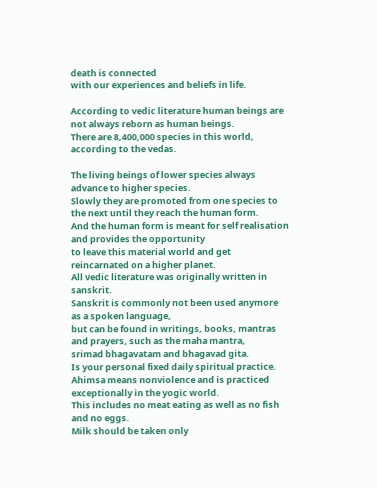death is connected
with our experiences and beliefs in life.

According to vedic literature human beings are not always reborn as human beings.
There are 8,400,000 species in this world, according to the vedas.

The living beings of lower species always advance to higher species.
Slowly they are promoted from one species to the next until they reach the human form.
And the human form is meant for self realisation and provides the opportunity
to leave this material world and get reincarnated on a higher planet.
All vedic literature was originally written in sanskrit.
Sanskrit is commonly not been used anymore as a spoken language,
but can be found in writings, books, mantras and prayers, such as the maha mantra,
srimad bhagavatam and bhagavad gita.
Is your personal fixed daily spiritual practice.
Ahimsa means nonviolence and is practiced exceptionally in the yogic world.
This includes no meat eating as well as no fish and no eggs.
Milk should be taken only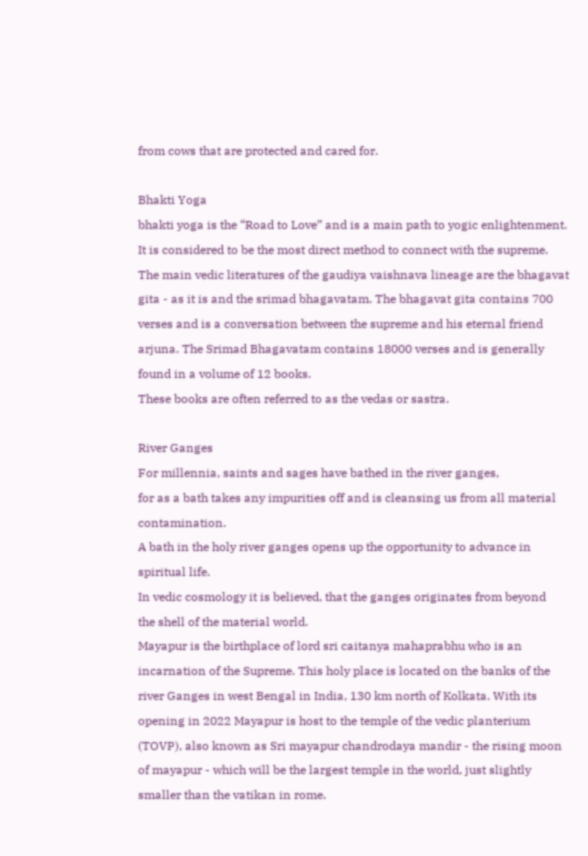from cows that are protected and cared for.

Bhakti Yoga
bhakti yoga is the “Road to Love” and is a main path to yogic enlightenment.
It is considered to be the most direct method to connect with the supreme.
The main vedic literatures of the gaudiya vaishnava lineage are the bhagavat gita - as it is and the srimad bhagavatam. The bhagavat gita contains 700 verses and is a conversation between the supreme and his eternal friend arjuna. The Srimad Bhagavatam contains 18000 verses and is generally found in a volume of 12 books.
These books are often referred to as the vedas or sastra.

River Ganges
For millennia, saints and sages have bathed in the river ganges,
for as a bath takes any impurities off and is cleansing us from all material contamination.
A bath in the holy river ganges opens up the opportunity to advance in spiritual life.
In vedic cosmology it is believed, that the ganges originates from beyond
the shell of the material world.
Mayapur is the birthplace of lord sri caitanya mahaprabhu who is an incarnation of the Supreme. This holy place is located on the banks of the river Ganges in west Bengal in India, 130 km north of Kolkata. With its opening in 2022 Mayapur is host to the temple of the vedic planterium (TOVP), also known as Sri mayapur chandrodaya mandir - the rising moon of mayapur - which will be the largest temple in the world, just slightly smaller than the vatikan in rome.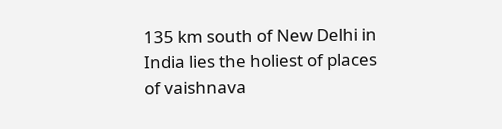135 km south of New Delhi in India lies the holiest of places of vaishnava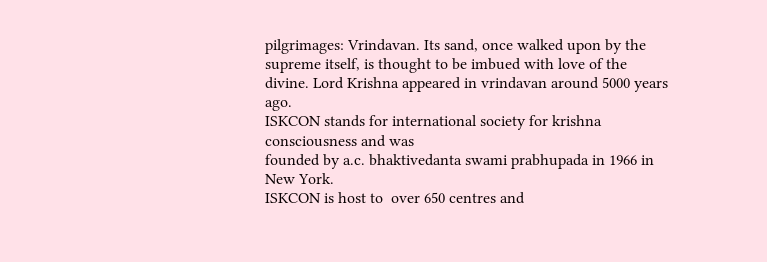pilgrimages: Vrindavan. Its sand, once walked upon by the supreme itself, is thought to be imbued with love of the divine. Lord Krishna appeared in vrindavan around 5000 years ago.
ISKCON stands for international society for krishna consciousness and was
founded by a.c. bhaktivedanta swami prabhupada in 1966 in New York.
ISKCON is host to  over 650 centres and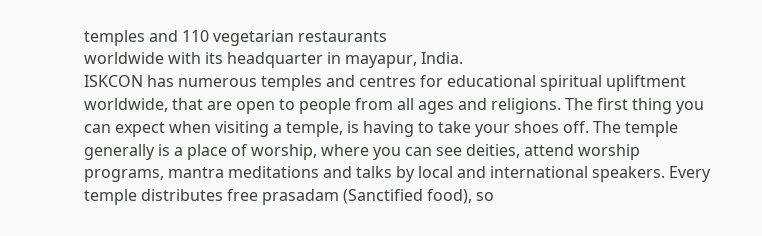temples and 110 vegetarian restaurants
worldwide with its headquarter in mayapur, India.
ISKCON has numerous temples and centres for educational spiritual upliftment worldwide, that are open to people from all ages and religions. The first thing you can expect when visiting a temple, is having to take your shoes off. The temple generally is a place of worship, where you can see deities, attend worship programs, mantra meditations and talks by local and international speakers. Every temple distributes free prasadam (Sanctified food), so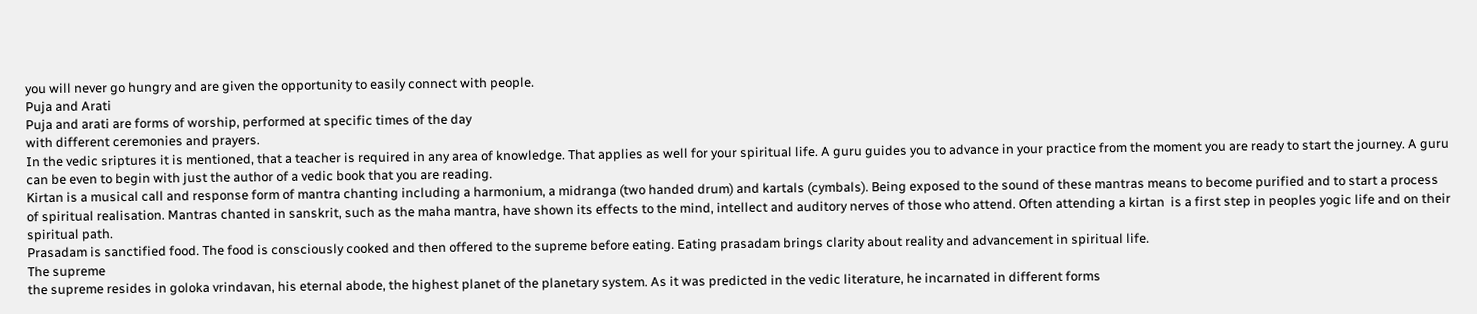you will never go hungry and are given the opportunity to easily connect with people.
Puja and Arati
Puja and arati are forms of worship, performed at specific times of the day
with different ceremonies and prayers.
In the vedic sriptures it is mentioned, that a teacher is required in any area of knowledge. That applies as well for your spiritual life. A guru guides you to advance in your practice from the moment you are ready to start the journey. A guru can be even to begin with just the author of a vedic book that you are reading.
Kirtan is a musical call and response form of mantra chanting including a harmonium, a midranga (two handed drum) and kartals (cymbals). Being exposed to the sound of these mantras means to become purified and to start a process of spiritual realisation. Mantras chanted in sanskrit, such as the maha mantra, have shown its effects to the mind, intellect and auditory nerves of those who attend. Often attending a kirtan  is a first step in peoples yogic life and on their spiritual path.
Prasadam is sanctified food. The food is consciously cooked and then offered to the supreme before eating. Eating prasadam brings clarity about reality and advancement in spiritual life.
The supreme
the supreme resides in goloka vrindavan, his eternal abode, the highest planet of the planetary system. As it was predicted in the vedic literature, he incarnated in different forms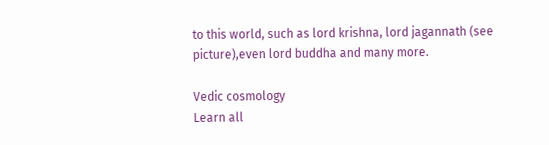to this world, such as lord krishna, lord jagannath (see picture),even lord buddha and many more.

Vedic cosmology
Learn all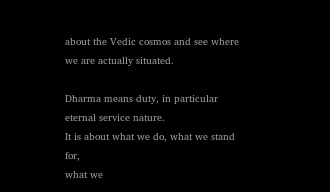about the Vedic cosmos and see where we are actually situated.

Dharma means duty, in particular eternal service nature.
It is about what we do, what we stand for,
what we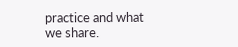practice and what we share.